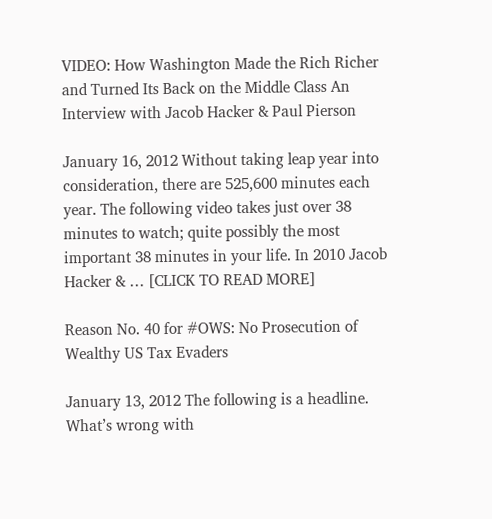VIDEO: How Washington Made the Rich Richer and Turned Its Back on the Middle Class An Interview with Jacob Hacker & Paul Pierson

January 16, 2012 Without taking leap year into consideration, there are 525,600 minutes each year. The following video takes just over 38 minutes to watch; quite possibly the most important 38 minutes in your life. In 2010 Jacob Hacker & … [CLICK TO READ MORE]

Reason No. 40 for #OWS: No Prosecution of Wealthy US Tax Evaders

January 13, 2012 The following is a headline. What’s wrong with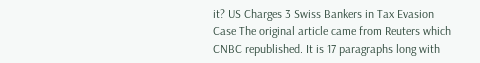it? US Charges 3 Swiss Bankers in Tax Evasion Case The original article came from Reuters which CNBC republished. It is 17 paragraphs long with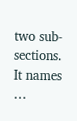two sub-sections. It names …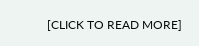[CLICK TO READ MORE]